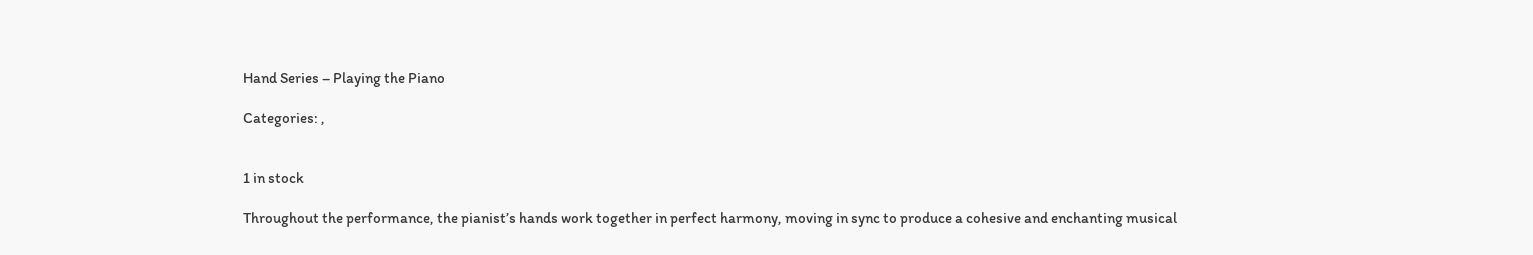Hand Series – Playing the Piano

Categories: ,


1 in stock

Throughout the performance, the pianist’s hands work together in perfect harmony, moving in sync to produce a cohesive and enchanting musical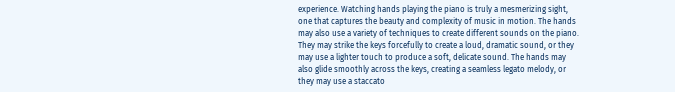experience. Watching hands playing the piano is truly a mesmerizing sight, one that captures the beauty and complexity of music in motion. The hands may also use a variety of techniques to create different sounds on the piano. They may strike the keys forcefully to create a loud, dramatic sound, or they may use a lighter touch to produce a soft, delicate sound. The hands may also glide smoothly across the keys, creating a seamless legato melody, or they may use a staccato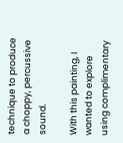technique to produce a choppy, percussive sound.

With this painting, I wanted to explore using complimentary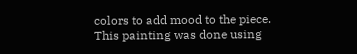colors to add mood to the piece. This painting was done using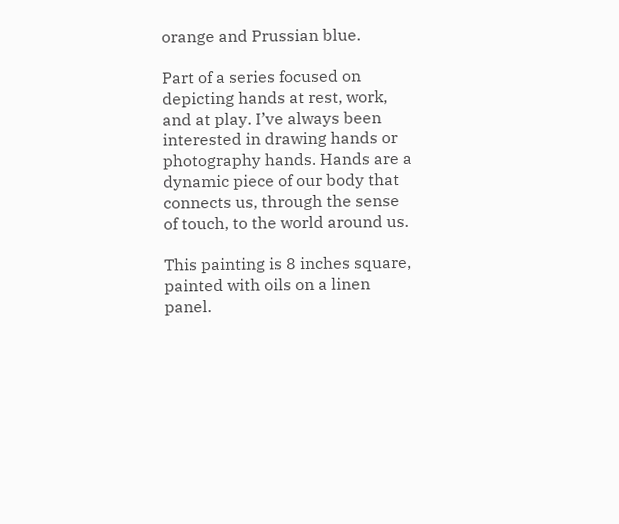orange and Prussian blue.

Part of a series focused on depicting hands at rest, work, and at play. I’ve always been interested in drawing hands or photography hands. Hands are a dynamic piece of our body that connects us, through the sense of touch, to the world around us.

This painting is 8 inches square, painted with oils on a linen panel.